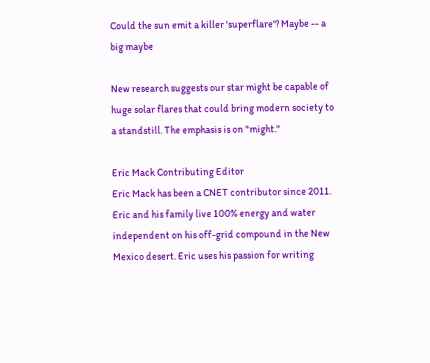Could the sun emit a killer 'superflare'? Maybe -- a big maybe

New research suggests our star might be capable of huge solar flares that could bring modern society to a standstill. The emphasis is on "might."

Eric Mack Contributing Editor
Eric Mack has been a CNET contributor since 2011. Eric and his family live 100% energy and water independent on his off-grid compound in the New Mexico desert. Eric uses his passion for writing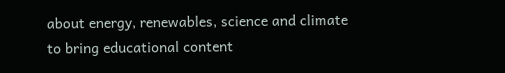about energy, renewables, science and climate to bring educational content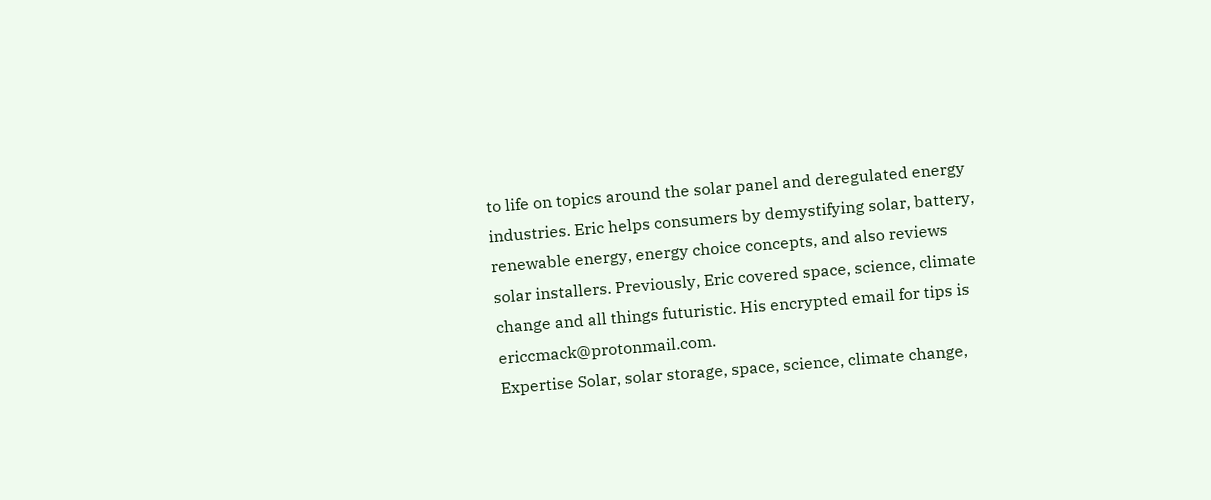to life on topics around the solar panel and deregulated energy industries. Eric helps consumers by demystifying solar, battery, renewable energy, energy choice concepts, and also reviews solar installers. Previously, Eric covered space, science, climate change and all things futuristic. His encrypted email for tips is ericcmack@protonmail.com.
Expertise Solar, solar storage, space, science, climate change,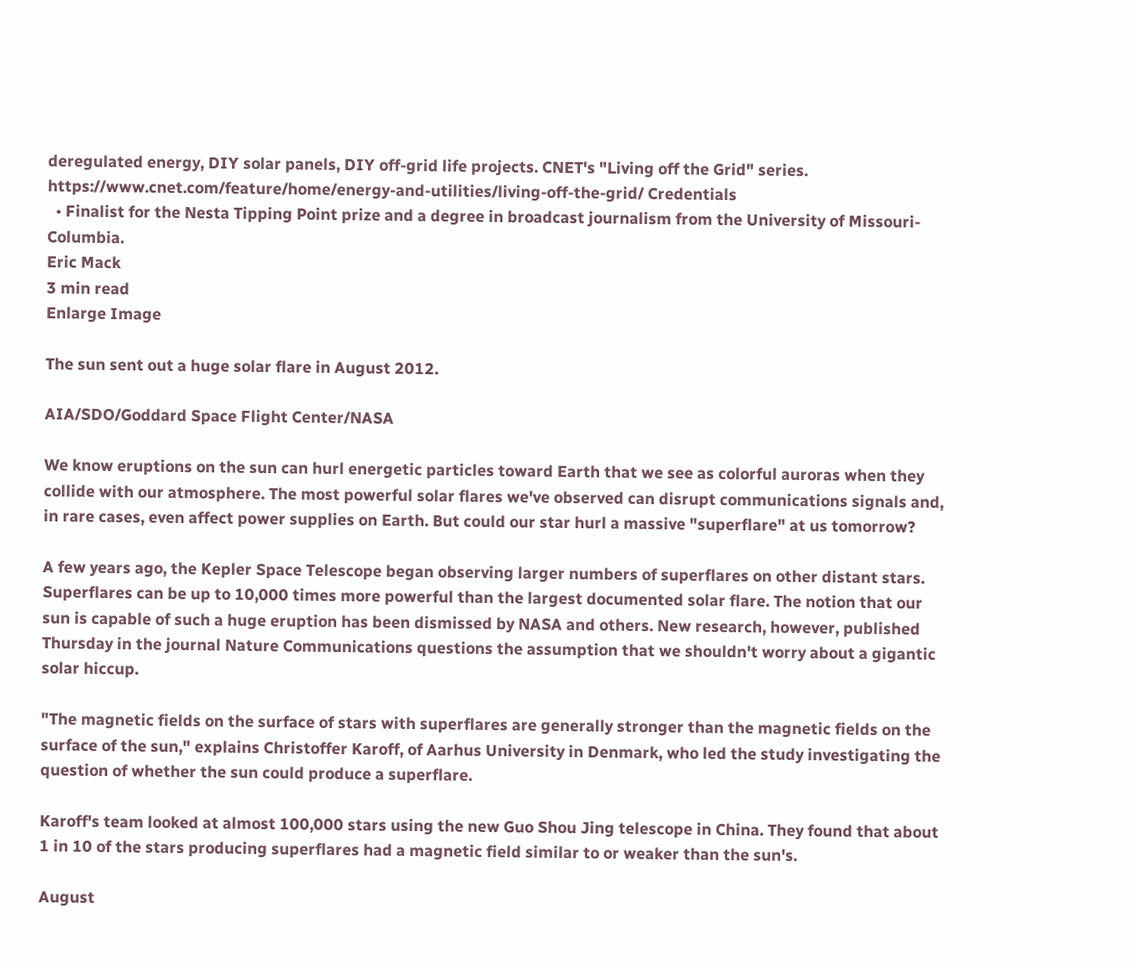deregulated energy, DIY solar panels, DIY off-grid life projects. CNET's "Living off the Grid" series. https://www.cnet.com/feature/home/energy-and-utilities/living-off-the-grid/ Credentials
  • Finalist for the Nesta Tipping Point prize and a degree in broadcast journalism from the University of Missouri-Columbia.
Eric Mack
3 min read
Enlarge Image

The sun sent out a huge solar flare in August 2012.

AIA/SDO/Goddard Space Flight Center/NASA

We know eruptions on the sun can hurl energetic particles toward Earth that we see as colorful auroras when they collide with our atmosphere. The most powerful solar flares we've observed can disrupt communications signals and, in rare cases, even affect power supplies on Earth. But could our star hurl a massive "superflare" at us tomorrow?

A few years ago, the Kepler Space Telescope began observing larger numbers of superflares on other distant stars. Superflares can be up to 10,000 times more powerful than the largest documented solar flare. The notion that our sun is capable of such a huge eruption has been dismissed by NASA and others. New research, however, published Thursday in the journal Nature Communications questions the assumption that we shouldn't worry about a gigantic solar hiccup.

"The magnetic fields on the surface of stars with superflares are generally stronger than the magnetic fields on the surface of the sun," explains Christoffer Karoff, of Aarhus University in Denmark, who led the study investigating the question of whether the sun could produce a superflare.

Karoff's team looked at almost 100,000 stars using the new Guo Shou Jing telescope in China. They found that about 1 in 10 of the stars producing superflares had a magnetic field similar to or weaker than the sun's.

August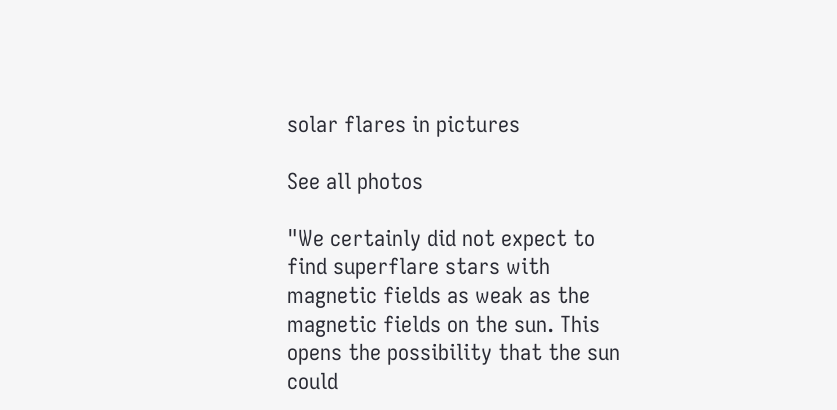solar flares in pictures

See all photos

"We certainly did not expect to find superflare stars with magnetic fields as weak as the magnetic fields on the sun. This opens the possibility that the sun could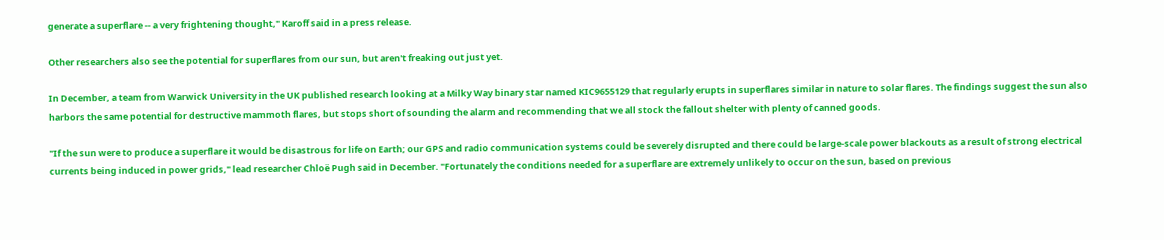generate a superflare -- a very frightening thought," Karoff said in a press release.

Other researchers also see the potential for superflares from our sun, but aren't freaking out just yet.

In December, a team from Warwick University in the UK published research looking at a Milky Way binary star named KIC9655129 that regularly erupts in superflares similar in nature to solar flares. The findings suggest the sun also harbors the same potential for destructive mammoth flares, but stops short of sounding the alarm and recommending that we all stock the fallout shelter with plenty of canned goods.

"If the sun were to produce a superflare it would be disastrous for life on Earth; our GPS and radio communication systems could be severely disrupted and there could be large-scale power blackouts as a result of strong electrical currents being induced in power grids," lead researcher Chloë Pugh said in December. "Fortunately the conditions needed for a superflare are extremely unlikely to occur on the sun, based on previous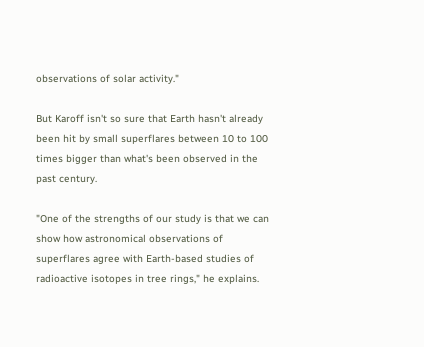observations of solar activity."

But Karoff isn't so sure that Earth hasn't already been hit by small superflares between 10 to 100 times bigger than what's been observed in the past century.

"One of the strengths of our study is that we can show how astronomical observations of superflares agree with Earth-based studies of radioactive isotopes in tree rings," he explains.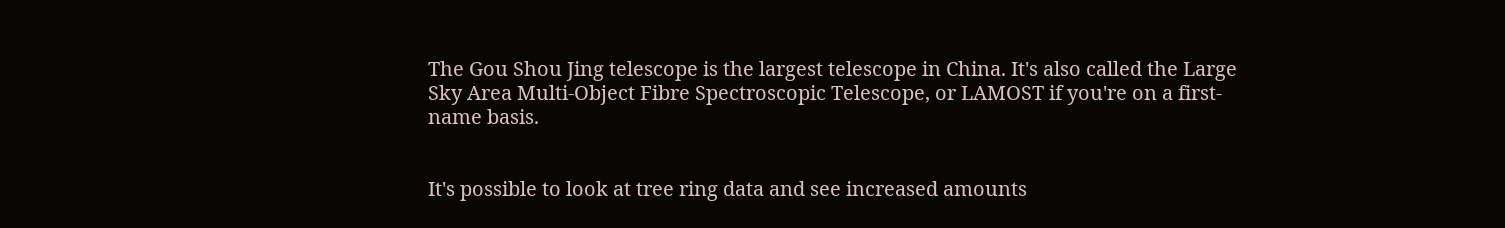The Gou Shou Jing telescope is the largest telescope in China. It's also called the Large Sky Area Multi-Object Fibre Spectroscopic Telescope, or LAMOST if you're on a first-name basis.


It's possible to look at tree ring data and see increased amounts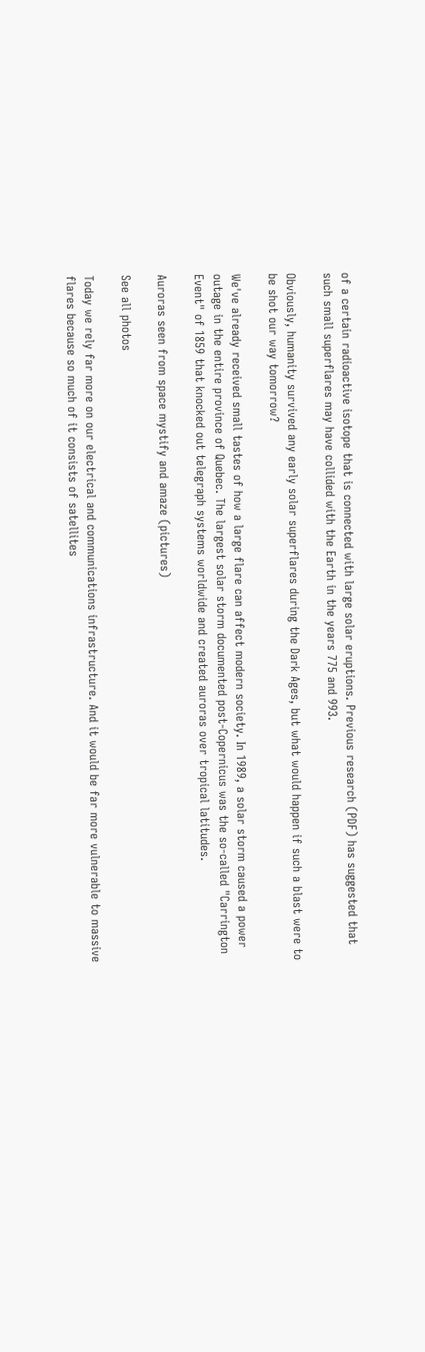of a certain radioactive isotope that is connected with large solar eruptions. Previous research (PDF) has suggested that such small superflares may have collided with the Earth in the years 775 and 993.

Obviously, humanity survived any early solar superflares during the Dark Ages, but what would happen if such a blast were to be shot our way tomorrow?

We've already received small tastes of how a large flare can affect modern society. In 1989, a solar storm caused a power outage in the entire province of Quebec. The largest solar storm documented post-Copernicus was the so-called "Carrington Event" of 1859 that knocked out telegraph systems worldwide and created auroras over tropical latitudes.

Auroras seen from space mystify and amaze (pictures)

See all photos

Today we rely far more on our electrical and communications infrastructure. And it would be far more vulnerable to massive flares because so much of it consists of satellites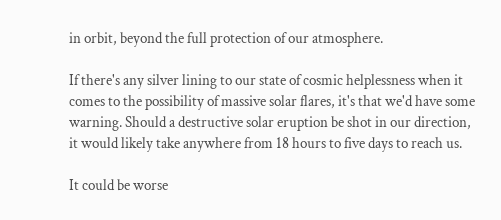in orbit, beyond the full protection of our atmosphere.

If there's any silver lining to our state of cosmic helplessness when it comes to the possibility of massive solar flares, it's that we'd have some warning. Should a destructive solar eruption be shot in our direction, it would likely take anywhere from 18 hours to five days to reach us.

It could be worse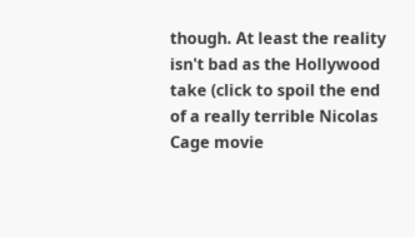though. At least the reality isn't bad as the Hollywood take (click to spoil the end of a really terrible Nicolas Cage movie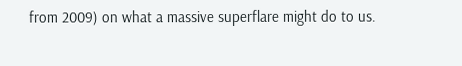from 2009) on what a massive superflare might do to us.